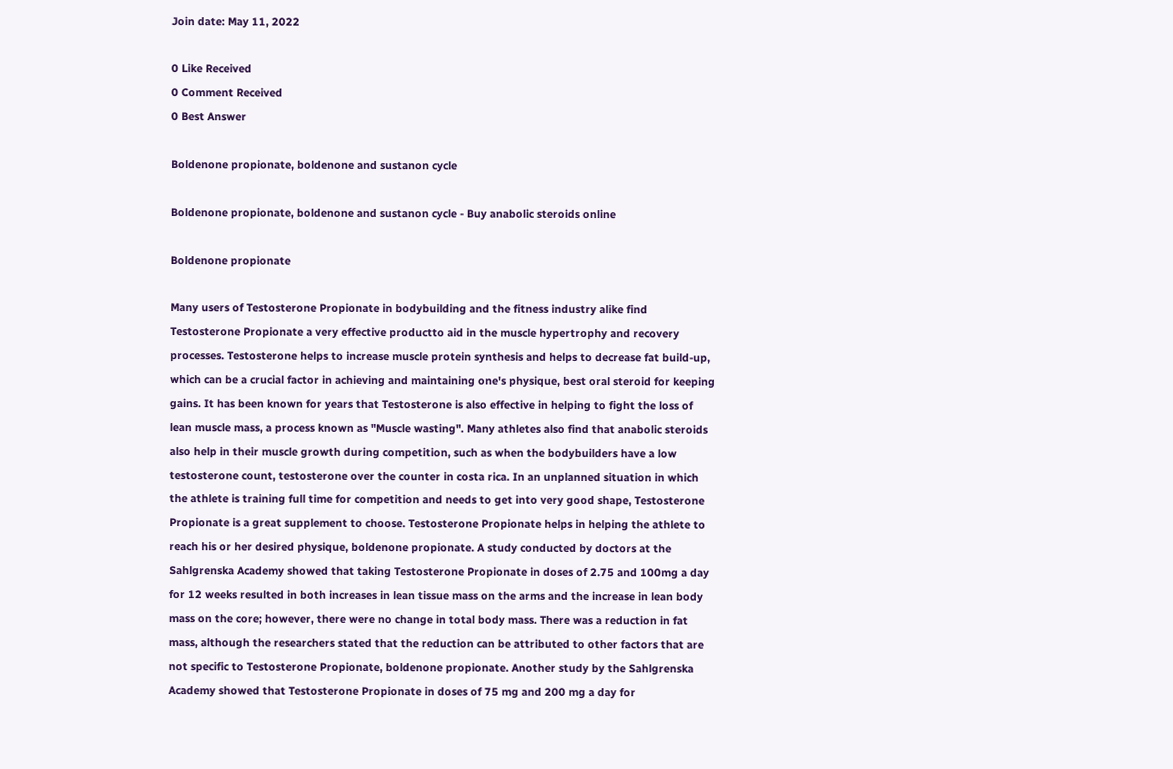Join date: May 11, 2022

0 Like Received
0 Comment Received
0 Best Answer

Boldenone propionate, boldenone and sustanon cycle

Boldenone propionate, boldenone and sustanon cycle - Buy anabolic steroids online

Boldenone propionate

Many users of Testosterone Propionate in bodybuilding and the fitness industry alike find Testosterone Propionate a very effective productto aid in the muscle hypertrophy and recovery processes. Testosterone helps to increase muscle protein synthesis and helps to decrease fat build-up, which can be a crucial factor in achieving and maintaining one's physique, best oral steroid for keeping gains. It has been known for years that Testosterone is also effective in helping to fight the loss of lean muscle mass, a process known as "Muscle wasting". Many athletes also find that anabolic steroids also help in their muscle growth during competition, such as when the bodybuilders have a low testosterone count, testosterone over the counter in costa rica. In an unplanned situation in which the athlete is training full time for competition and needs to get into very good shape, Testosterone Propionate is a great supplement to choose. Testosterone Propionate helps in helping the athlete to reach his or her desired physique, boldenone propionate. A study conducted by doctors at the Sahlgrenska Academy showed that taking Testosterone Propionate in doses of 2.75 and 100mg a day for 12 weeks resulted in both increases in lean tissue mass on the arms and the increase in lean body mass on the core; however, there were no change in total body mass. There was a reduction in fat mass, although the researchers stated that the reduction can be attributed to other factors that are not specific to Testosterone Propionate, boldenone propionate. Another study by the Sahlgrenska Academy showed that Testosterone Propionate in doses of 75 mg and 200 mg a day for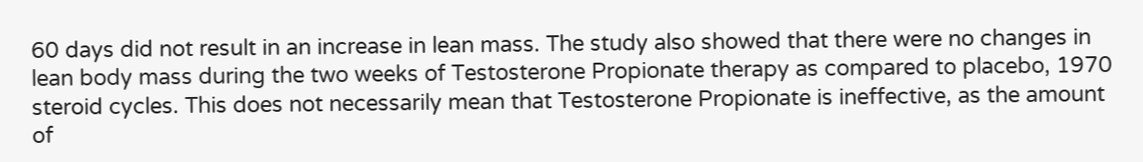60 days did not result in an increase in lean mass. The study also showed that there were no changes in lean body mass during the two weeks of Testosterone Propionate therapy as compared to placebo, 1970 steroid cycles. This does not necessarily mean that Testosterone Propionate is ineffective, as the amount of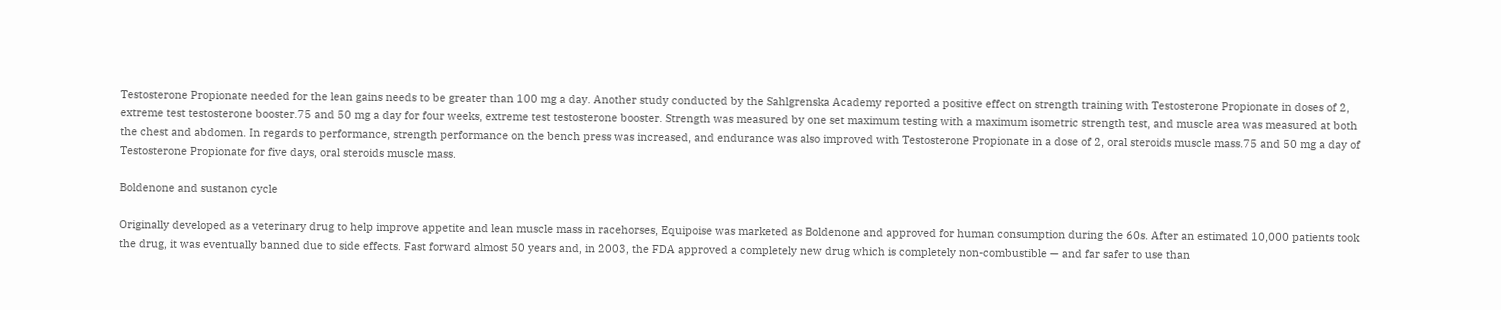Testosterone Propionate needed for the lean gains needs to be greater than 100 mg a day. Another study conducted by the Sahlgrenska Academy reported a positive effect on strength training with Testosterone Propionate in doses of 2, extreme test testosterone booster.75 and 50 mg a day for four weeks, extreme test testosterone booster. Strength was measured by one set maximum testing with a maximum isometric strength test, and muscle area was measured at both the chest and abdomen. In regards to performance, strength performance on the bench press was increased, and endurance was also improved with Testosterone Propionate in a dose of 2, oral steroids muscle mass.75 and 50 mg a day of Testosterone Propionate for five days, oral steroids muscle mass.

Boldenone and sustanon cycle

Originally developed as a veterinary drug to help improve appetite and lean muscle mass in racehorses, Equipoise was marketed as Boldenone and approved for human consumption during the 60s. After an estimated 10,000 patients took the drug, it was eventually banned due to side effects. Fast forward almost 50 years and, in 2003, the FDA approved a completely new drug which is completely non-combustible — and far safer to use than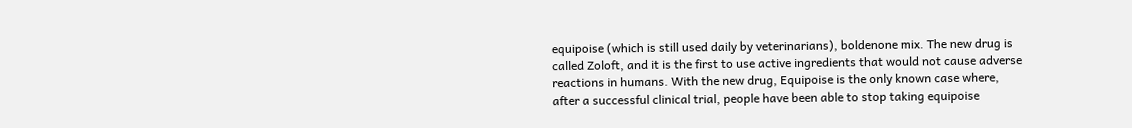equipoise (which is still used daily by veterinarians), boldenone mix. The new drug is called Zoloft, and it is the first to use active ingredients that would not cause adverse reactions in humans. With the new drug, Equipoise is the only known case where, after a successful clinical trial, people have been able to stop taking equipoise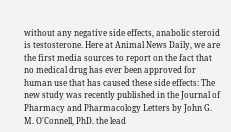without any negative side effects, anabolic steroid is testosterone. Here at Animal News Daily, we are the first media sources to report on the fact that no medical drug has ever been approved for human use that has caused these side effects: The new study was recently published in the Journal of Pharmacy and Pharmacology Letters by John G. M. O'Connell, PhD. the lead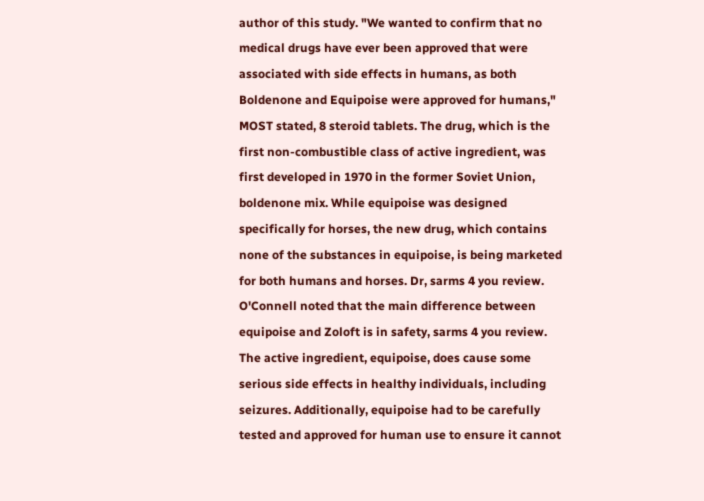author of this study. "We wanted to confirm that no medical drugs have ever been approved that were associated with side effects in humans, as both Boldenone and Equipoise were approved for humans," MOST stated, 8 steroid tablets. The drug, which is the first non-combustible class of active ingredient, was first developed in 1970 in the former Soviet Union, boldenone mix. While equipoise was designed specifically for horses, the new drug, which contains none of the substances in equipoise, is being marketed for both humans and horses. Dr, sarms 4 you review. O'Connell noted that the main difference between equipoise and Zoloft is in safety, sarms 4 you review. The active ingredient, equipoise, does cause some serious side effects in healthy individuals, including seizures. Additionally, equipoise had to be carefully tested and approved for human use to ensure it cannot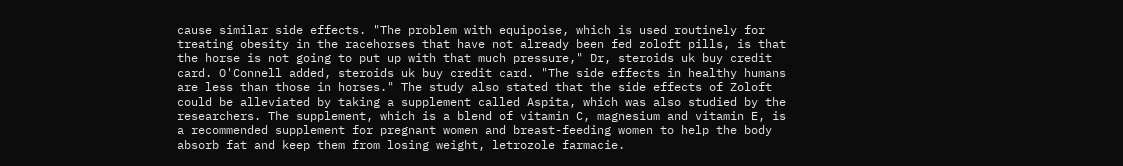cause similar side effects. "The problem with equipoise, which is used routinely for treating obesity in the racehorses that have not already been fed zoloft pills, is that the horse is not going to put up with that much pressure," Dr, steroids uk buy credit card. O'Connell added, steroids uk buy credit card. "The side effects in healthy humans are less than those in horses." The study also stated that the side effects of Zoloft could be alleviated by taking a supplement called Aspita, which was also studied by the researchers. The supplement, which is a blend of vitamin C, magnesium and vitamin E, is a recommended supplement for pregnant women and breast-feeding women to help the body absorb fat and keep them from losing weight, letrozole farmacie.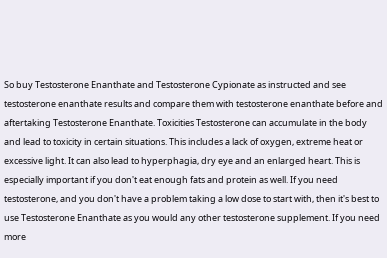So buy Testosterone Enanthate and Testosterone Cypionate as instructed and see testosterone enanthate results and compare them with testosterone enanthate before and aftertaking Testosterone Enanthate. Toxicities Testosterone can accumulate in the body and lead to toxicity in certain situations. This includes a lack of oxygen, extreme heat or excessive light. It can also lead to hyperphagia, dry eye and an enlarged heart. This is especially important if you don't eat enough fats and protein as well. If you need testosterone, and you don't have a problem taking a low dose to start with, then it's best to use Testosterone Enanthate as you would any other testosterone supplement. If you need more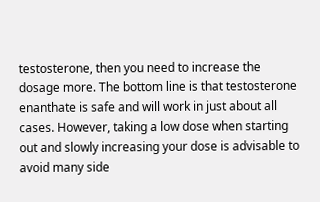testosterone, then you need to increase the dosage more. The bottom line is that testosterone enanthate is safe and will work in just about all cases. However, taking a low dose when starting out and slowly increasing your dose is advisable to avoid many side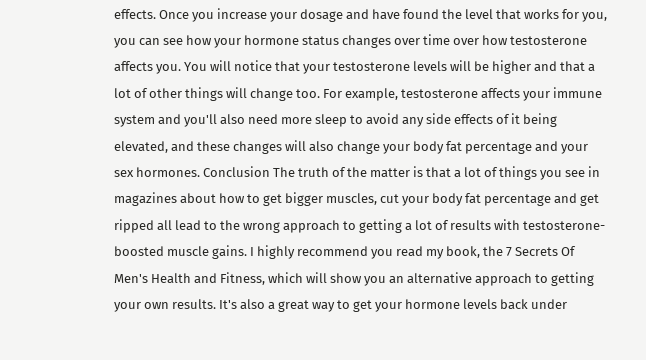effects. Once you increase your dosage and have found the level that works for you, you can see how your hormone status changes over time over how testosterone affects you. You will notice that your testosterone levels will be higher and that a lot of other things will change too. For example, testosterone affects your immune system and you'll also need more sleep to avoid any side effects of it being elevated, and these changes will also change your body fat percentage and your sex hormones. Conclusion The truth of the matter is that a lot of things you see in magazines about how to get bigger muscles, cut your body fat percentage and get ripped all lead to the wrong approach to getting a lot of results with testosterone-boosted muscle gains. I highly recommend you read my book, the 7 Secrets Of Men's Health and Fitness, which will show you an alternative approach to getting your own results. It's also a great way to get your hormone levels back under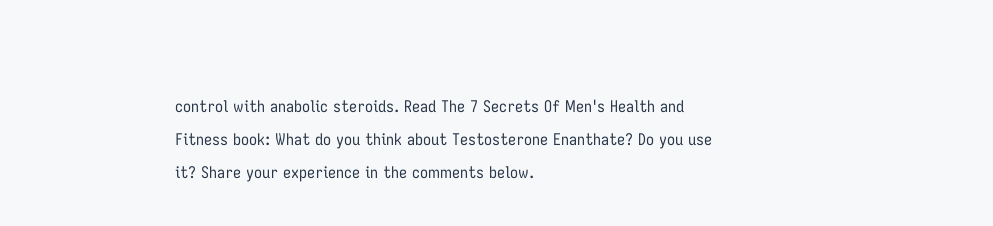control with anabolic steroids. Read The 7 Secrets Of Men's Health and Fitness book: What do you think about Testosterone Enanthate? Do you use it? Share your experience in the comments below.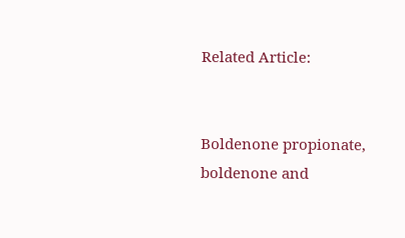Related Article:


Boldenone propionate, boldenone and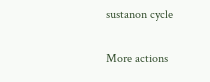sustanon cycle

More actions